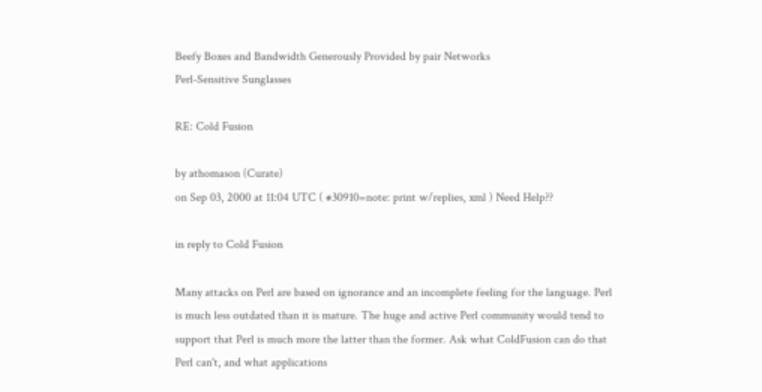Beefy Boxes and Bandwidth Generously Provided by pair Networks
Perl-Sensitive Sunglasses

RE: Cold Fusion

by athomason (Curate)
on Sep 03, 2000 at 11:04 UTC ( #30910=note: print w/replies, xml ) Need Help??

in reply to Cold Fusion

Many attacks on Perl are based on ignorance and an incomplete feeling for the language. Perl is much less outdated than it is mature. The huge and active Perl community would tend to support that Perl is much more the latter than the former. Ask what ColdFusion can do that Perl can't, and what applications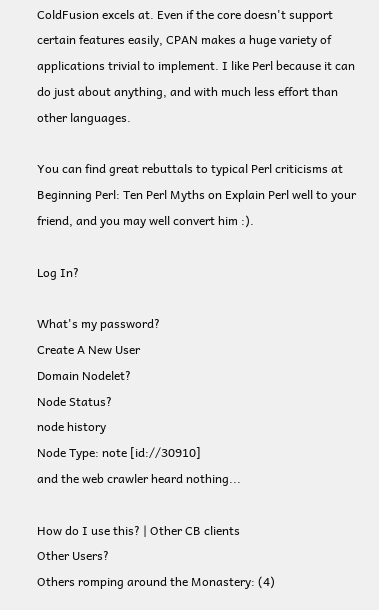ColdFusion excels at. Even if the core doesn't support certain features easily, CPAN makes a huge variety of applications trivial to implement. I like Perl because it can do just about anything, and with much less effort than other languages.

You can find great rebuttals to typical Perl criticisms at Beginning Perl: Ten Perl Myths on Explain Perl well to your friend, and you may well convert him :).

Log In?

What's my password?
Create A New User
Domain Nodelet?
Node Status?
node history
Node Type: note [id://30910]
and the web crawler heard nothing...

How do I use this? | Other CB clients
Other Users?
Others romping around the Monastery: (4)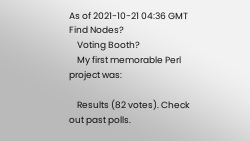As of 2021-10-21 04:36 GMT
Find Nodes?
    Voting Booth?
    My first memorable Perl project was:

    Results (82 votes). Check out past polls.